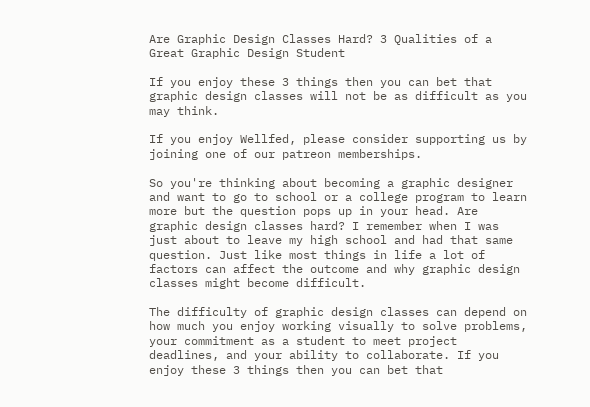Are Graphic Design Classes Hard? 3 Qualities of a Great Graphic Design Student

If you enjoy these 3 things then you can bet that graphic design classes will not be as difficult as you may think.

If you enjoy Wellfed, please consider supporting us by joining one of our patreon memberships.

So you're thinking about becoming a graphic designer and want to go to school or a college program to learn more but the question pops up in your head. Are graphic design classes hard? I remember when I was just about to leave my high school and had that same question. Just like most things in life a lot of factors can affect the outcome and why graphic design classes might become difficult.

The difficulty of graphic design classes can depend on how much you enjoy working visually to solve problems, your commitment as a student to meet project deadlines, and your ability to collaborate. If you enjoy these 3 things then you can bet that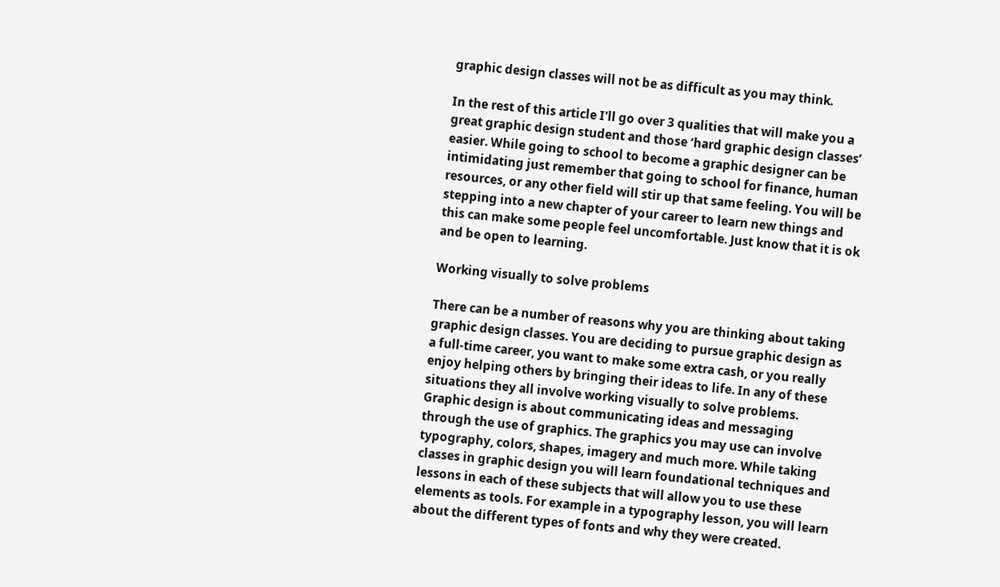graphic design classes will not be as difficult as you may think.

In the rest of this article I'll go over 3 qualities that will make you a great graphic design student and those ‘hard graphic design classes’ easier. While going to school to become a graphic designer can be intimidating just remember that going to school for finance, human resources, or any other field will stir up that same feeling. You will be stepping into a new chapter of your career to learn new things and this can make some people feel uncomfortable. Just know that it is ok and be open to learning.

Working visually to solve problems

There can be a number of reasons why you are thinking about taking graphic design classes. You are deciding to pursue graphic design as a full-time career, you want to make some extra cash, or you really enjoy helping others by bringing their ideas to life. In any of these situations they all involve working visually to solve problems. Graphic design is about communicating ideas and messaging through the use of graphics. The graphics you may use can involve typography, colors, shapes, imagery and much more. While taking classes in graphic design you will learn foundational techniques and lessons in each of these subjects that will allow you to use these elements as tools. For example in a typography lesson, you will learn about the different types of fonts and why they were created.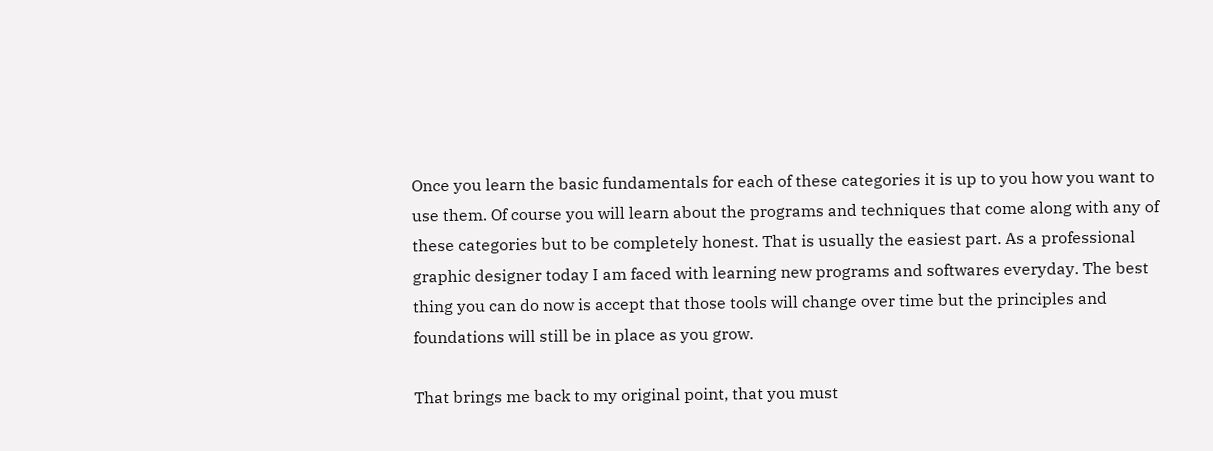Once you learn the basic fundamentals for each of these categories it is up to you how you want to use them. Of course you will learn about the programs and techniques that come along with any of these categories but to be completely honest. That is usually the easiest part. As a professional graphic designer today I am faced with learning new programs and softwares everyday. The best thing you can do now is accept that those tools will change over time but the principles and foundations will still be in place as you grow.

That brings me back to my original point, that you must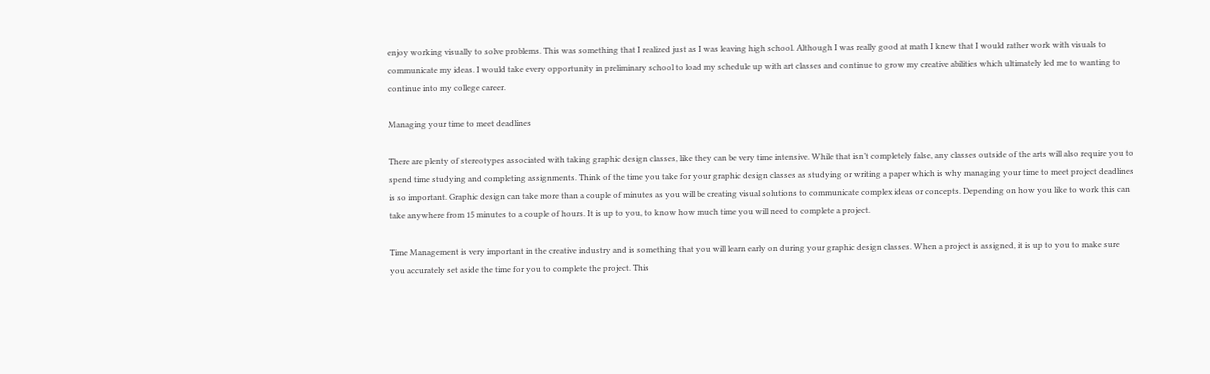enjoy working visually to solve problems. This was something that I realized just as I was leaving high school. Although I was really good at math I knew that I would rather work with visuals to communicate my ideas. I would take every opportunity in preliminary school to load my schedule up with art classes and continue to grow my creative abilities which ultimately led me to wanting to continue into my college career.

Managing your time to meet deadlines

There are plenty of stereotypes associated with taking graphic design classes, like they can be very time intensive. While that isn’t completely false, any classes outside of the arts will also require you to spend time studying and completing assignments. Think of the time you take for your graphic design classes as studying or writing a paper which is why managing your time to meet project deadlines is so important. Graphic design can take more than a couple of minutes as you will be creating visual solutions to communicate complex ideas or concepts. Depending on how you like to work this can take anywhere from 15 minutes to a couple of hours. It is up to you, to know how much time you will need to complete a project.

Time Management is very important in the creative industry and is something that you will learn early on during your graphic design classes. When a project is assigned, it is up to you to make sure you accurately set aside the time for you to complete the project. This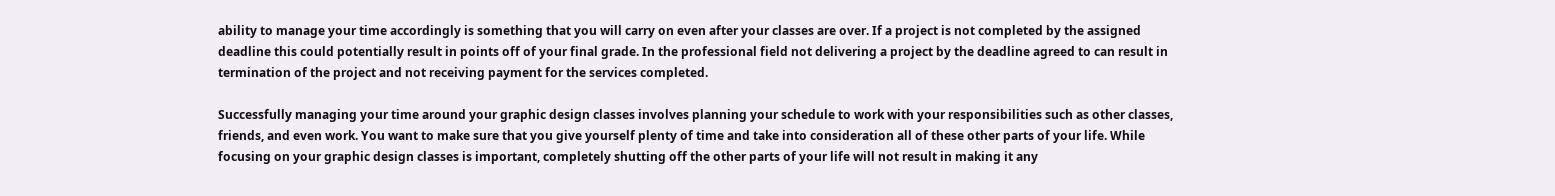ability to manage your time accordingly is something that you will carry on even after your classes are over. If a project is not completed by the assigned deadline this could potentially result in points off of your final grade. In the professional field not delivering a project by the deadline agreed to can result in termination of the project and not receiving payment for the services completed.

Successfully managing your time around your graphic design classes involves planning your schedule to work with your responsibilities such as other classes, friends, and even work. You want to make sure that you give yourself plenty of time and take into consideration all of these other parts of your life. While focusing on your graphic design classes is important, completely shutting off the other parts of your life will not result in making it any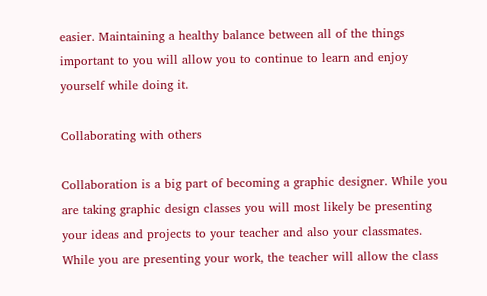easier. Maintaining a healthy balance between all of the things important to you will allow you to continue to learn and enjoy yourself while doing it.

Collaborating with others

Collaboration is a big part of becoming a graphic designer. While you are taking graphic design classes you will most likely be presenting your ideas and projects to your teacher and also your classmates. While you are presenting your work, the teacher will allow the class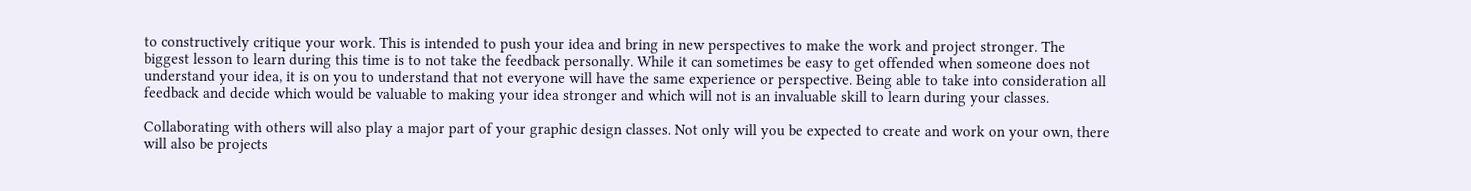to constructively critique your work. This is intended to push your idea and bring in new perspectives to make the work and project stronger. The biggest lesson to learn during this time is to not take the feedback personally. While it can sometimes be easy to get offended when someone does not understand your idea, it is on you to understand that not everyone will have the same experience or perspective. Being able to take into consideration all feedback and decide which would be valuable to making your idea stronger and which will not is an invaluable skill to learn during your classes.

Collaborating with others will also play a major part of your graphic design classes. Not only will you be expected to create and work on your own, there will also be projects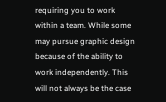requiring you to work within a team. While some may pursue graphic design because of the ability to work independently. This will not always be the case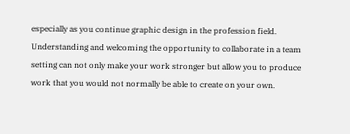especially as you continue graphic design in the profession field. Understanding and welcoming the opportunity to collaborate in a team setting can not only make your work stronger but allow you to produce work that you would not normally be able to create on your own.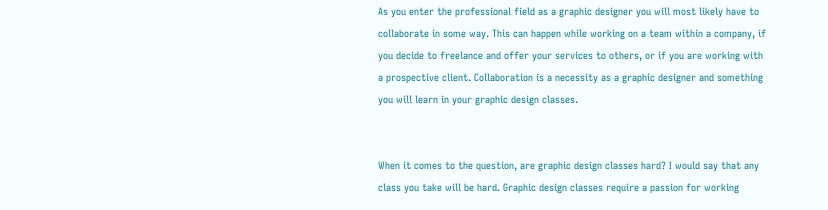As you enter the professional field as a graphic designer you will most likely have to collaborate in some way. This can happen while working on a team within a company, if you decide to freelance and offer your services to others, or if you are working with a prospective client. Collaboration is a necessity as a graphic designer and something you will learn in your graphic design classes.


When it comes to the question, are graphic design classes hard? I would say that any class you take will be hard. Graphic design classes require a passion for working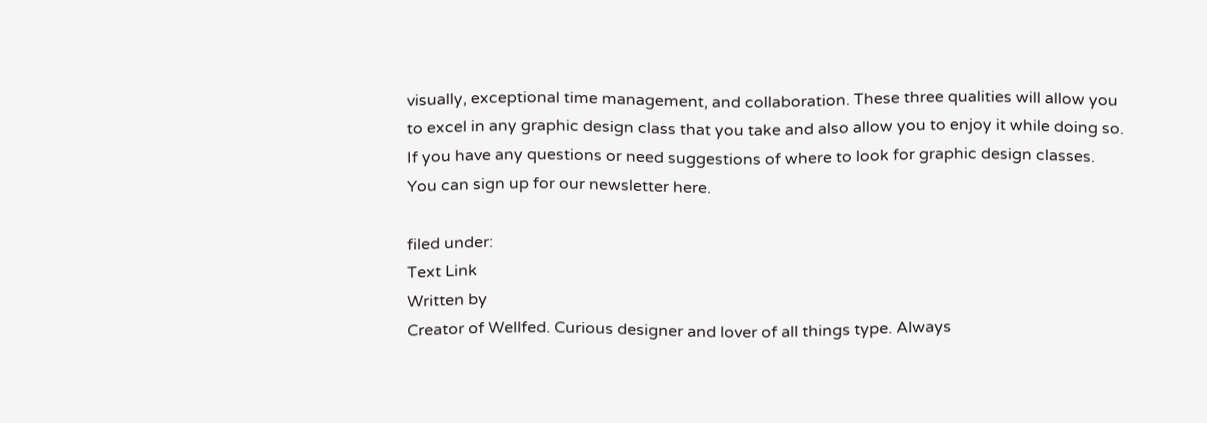visually, exceptional time management, and collaboration. These three qualities will allow you to excel in any graphic design class that you take and also allow you to enjoy it while doing so. If you have any questions or need suggestions of where to look for graphic design classes. You can sign up for our newsletter here.

filed under:
Text Link
Written by
Creator of Wellfed. Curious designer and lover of all things type. Always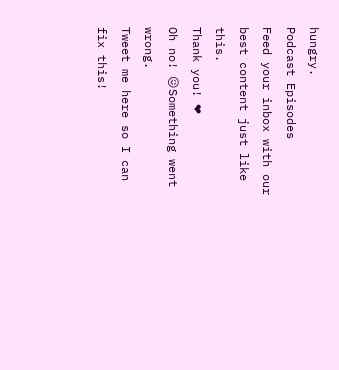hungry.
Podcast Episodes
Feed your inbox with our best content just like this.
Thank you! ❤
Oh no! 😖Something went wrong.
Tweet me here so I can fix this!